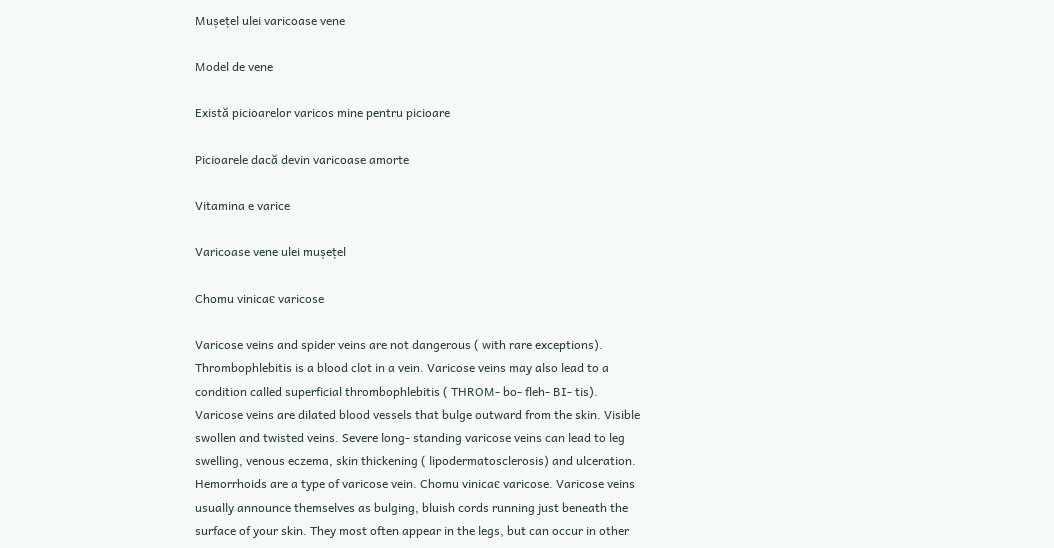Mușețel ulei varicoase vene

Model de vene

Există picioarelor varicos mine pentru picioare

Picioarele dacă devin varicoase amorte

Vitamina e varice

Varicoase vene ulei mușețel

Chomu vinicaє varicose

Varicose veins and spider veins are not dangerous ( with rare exceptions). Thrombophlebitis is a blood clot in a vein. Varicose veins may also lead to a condition called superficial thrombophlebitis ( THROM- bo- fleh- BI- tis). Varicose veins are dilated blood vessels that bulge outward from the skin. Visible swollen and twisted veins. Severe long- standing varicose veins can lead to leg swelling, venous eczema, skin thickening ( lipodermatosclerosis) and ulceration. Hemorrhoids are a type of varicose vein. Chomu vinicaє varicose. Varicose veins usually announce themselves as bulging, bluish cords running just beneath the surface of your skin. They most often appear in the legs, but can occur in other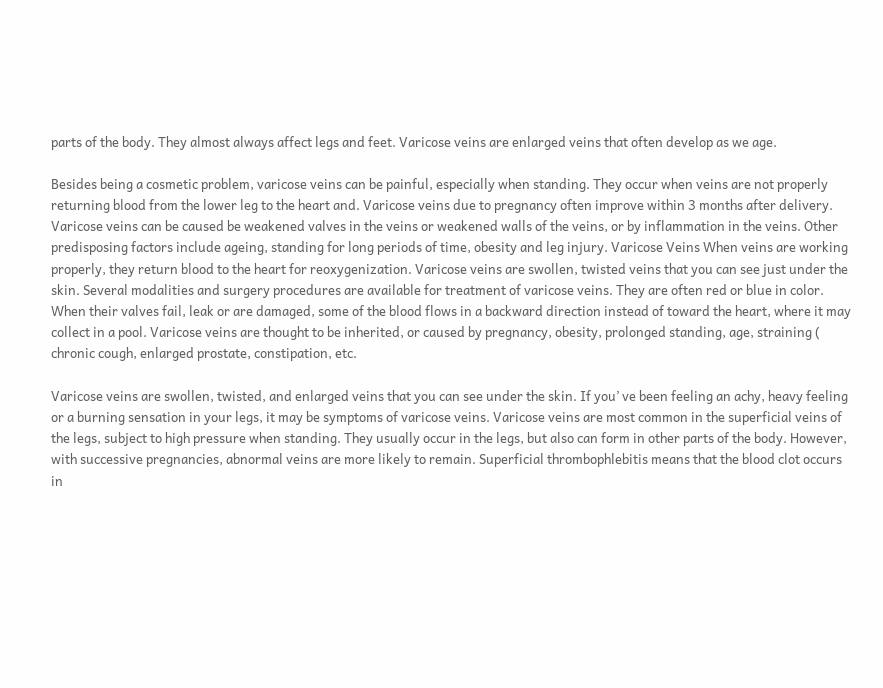parts of the body. They almost always affect legs and feet. Varicose veins are enlarged veins that often develop as we age.

Besides being a cosmetic problem, varicose veins can be painful, especially when standing. They occur when veins are not properly returning blood from the lower leg to the heart and. Varicose veins due to pregnancy often improve within 3 months after delivery. Varicose veins can be caused be weakened valves in the veins or weakened walls of the veins, or by inflammation in the veins. Other predisposing factors include ageing, standing for long periods of time, obesity and leg injury. Varicose Veins When veins are working properly, they return blood to the heart for reoxygenization. Varicose veins are swollen, twisted veins that you can see just under the skin. Several modalities and surgery procedures are available for treatment of varicose veins. They are often red or blue in color. When their valves fail, leak or are damaged, some of the blood flows in a backward direction instead of toward the heart, where it may collect in a pool. Varicose veins are thought to be inherited, or caused by pregnancy, obesity, prolonged standing, age, straining ( chronic cough, enlarged prostate, constipation, etc.

Varicose veins are swollen, twisted, and enlarged veins that you can see under the skin. If you’ ve been feeling an achy, heavy feeling or a burning sensation in your legs, it may be symptoms of varicose veins. Varicose veins are most common in the superficial veins of the legs, subject to high pressure when standing. They usually occur in the legs, but also can form in other parts of the body. However, with successive pregnancies, abnormal veins are more likely to remain. Superficial thrombophlebitis means that the blood clot occurs in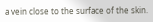a vein close to the surface of the skin.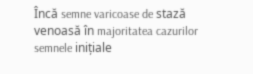Încă semne varicoase de stază venoasă în majoritatea cazurilor semnele inițiale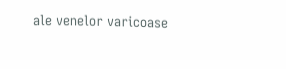ale venelor varicoase